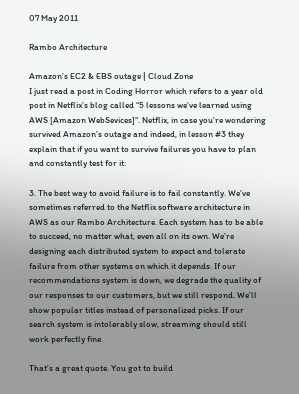07 May 2011

Rambo Architecture

Amazon’s EC2 & EBS outage | Cloud Zone
I just read a post in Coding Horror which refers to a year old post in Netflix’s blog called “5 lessons we’ve learned using AWS [Amazon WebSevices]“. Netflix, in case you’re wondering survived Amazon’s outage and indeed, in lesson #3 they explain that if you want to survive failures you have to plan and constantly test for it:

3. The best way to avoid failure is to fail constantly. We’ve sometimes referred to the Netflix software architecture in AWS as our Rambo Architecture. Each system has to be able to succeed, no matter what, even all on its own. We’re designing each distributed system to expect and tolerate failure from other systems on which it depends. If our recommendations system is down, we degrade the quality of our responses to our customers, but we still respond. We’ll show popular titles instead of personalized picks. If our search system is intolerably slow, streaming should still work perfectly fine.

That's a great quote. You got to build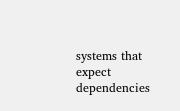systems that expect dependencies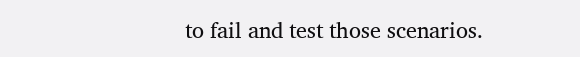to fail and test those scenarios.